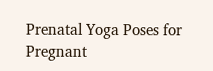Prenatal Yoga Poses for Pregnant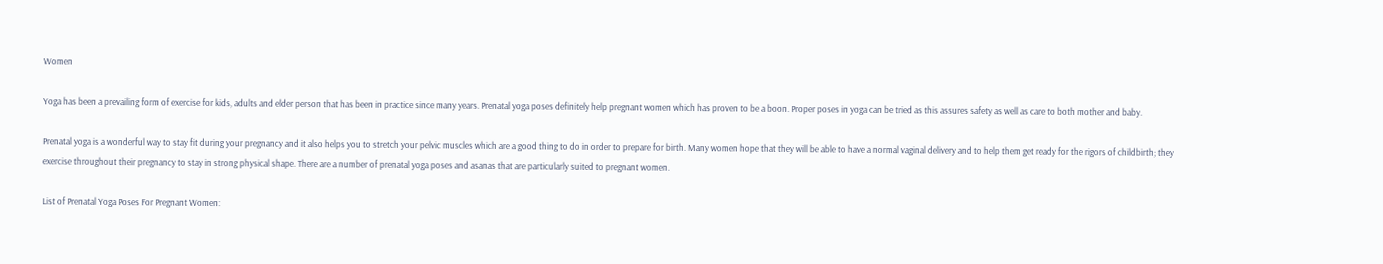Women

Yoga has been a prevailing form of exercise for kids, adults and elder person that has been in practice since many years. Prenatal yoga poses definitely help pregnant women which has proven to be a boon. Proper poses in yoga can be tried as this assures safety as well as care to both mother and baby.

Prenatal yoga is a wonderful way to stay fit during your pregnancy and it also helps you to stretch your pelvic muscles which are a good thing to do in order to prepare for birth. Many women hope that they will be able to have a normal vaginal delivery and to help them get ready for the rigors of childbirth; they exercise throughout their pregnancy to stay in strong physical shape. There are a number of prenatal yoga poses and asanas that are particularly suited to pregnant women.

List of Prenatal Yoga Poses For Pregnant Women: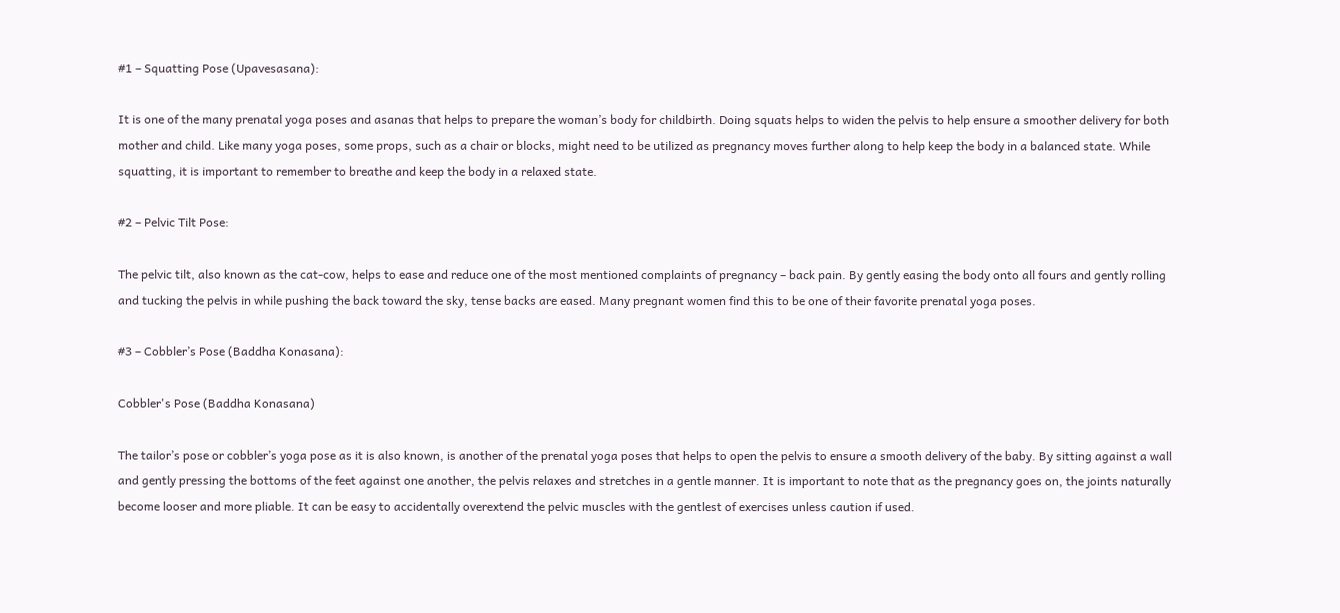#1 – Squatting Pose (Upavesasana):

It is one of the many prenatal yoga poses and asanas that helps to prepare the woman’s body for childbirth. Doing squats helps to widen the pelvis to help ensure a smoother delivery for both mother and child. Like many yoga poses, some props, such as a chair or blocks, might need to be utilized as pregnancy moves further along to help keep the body in a balanced state. While squatting, it is important to remember to breathe and keep the body in a relaxed state.

#2 – Pelvic Tilt Pose:

The pelvic tilt, also known as the cat-cow, helps to ease and reduce one of the most mentioned complaints of pregnancy – back pain. By gently easing the body onto all fours and gently rolling and tucking the pelvis in while pushing the back toward the sky, tense backs are eased. Many pregnant women find this to be one of their favorite prenatal yoga poses.

#3 – Cobbler’s Pose (Baddha Konasana):

Cobbler's Pose (Baddha Konasana)

The tailor’s pose or cobbler’s yoga pose as it is also known, is another of the prenatal yoga poses that helps to open the pelvis to ensure a smooth delivery of the baby. By sitting against a wall and gently pressing the bottoms of the feet against one another, the pelvis relaxes and stretches in a gentle manner. It is important to note that as the pregnancy goes on, the joints naturally become looser and more pliable. It can be easy to accidentally overextend the pelvic muscles with the gentlest of exercises unless caution if used.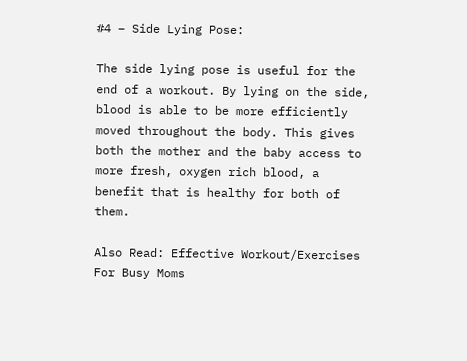#4 – Side Lying Pose:

The side lying pose is useful for the end of a workout. By lying on the side, blood is able to be more efficiently moved throughout the body. This gives both the mother and the baby access to more fresh, oxygen rich blood, a benefit that is healthy for both of them.

Also Read: Effective Workout/Exercises For Busy Moms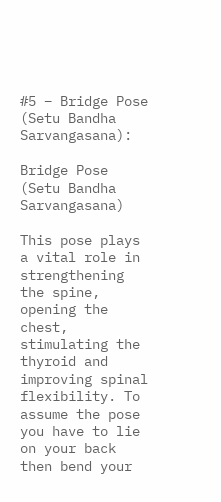#5 – Bridge Pose (Setu Bandha Sarvangasana):

Bridge Pose (Setu Bandha Sarvangasana)

This pose plays a vital role in strengthening the spine, opening the chest, stimulating the thyroid and improving spinal flexibility. To assume the pose you have to lie on your back then bend your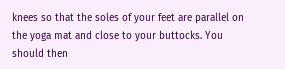knees so that the soles of your feet are parallel on the yoga mat and close to your buttocks. You should then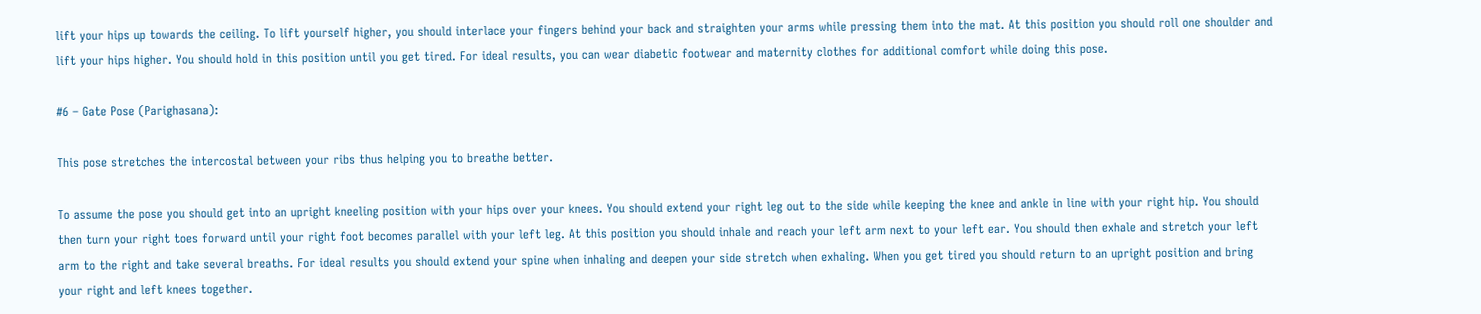lift your hips up towards the ceiling. To lift yourself higher, you should interlace your fingers behind your back and straighten your arms while pressing them into the mat. At this position you should roll one shoulder and lift your hips higher. You should hold in this position until you get tired. For ideal results, you can wear diabetic footwear and maternity clothes for additional comfort while doing this pose.

#6 – Gate Pose (Parighasana):

This pose stretches the intercostal between your ribs thus helping you to breathe better.

To assume the pose you should get into an upright kneeling position with your hips over your knees. You should extend your right leg out to the side while keeping the knee and ankle in line with your right hip. You should then turn your right toes forward until your right foot becomes parallel with your left leg. At this position you should inhale and reach your left arm next to your left ear. You should then exhale and stretch your left arm to the right and take several breaths. For ideal results you should extend your spine when inhaling and deepen your side stretch when exhaling. When you get tired you should return to an upright position and bring your right and left knees together.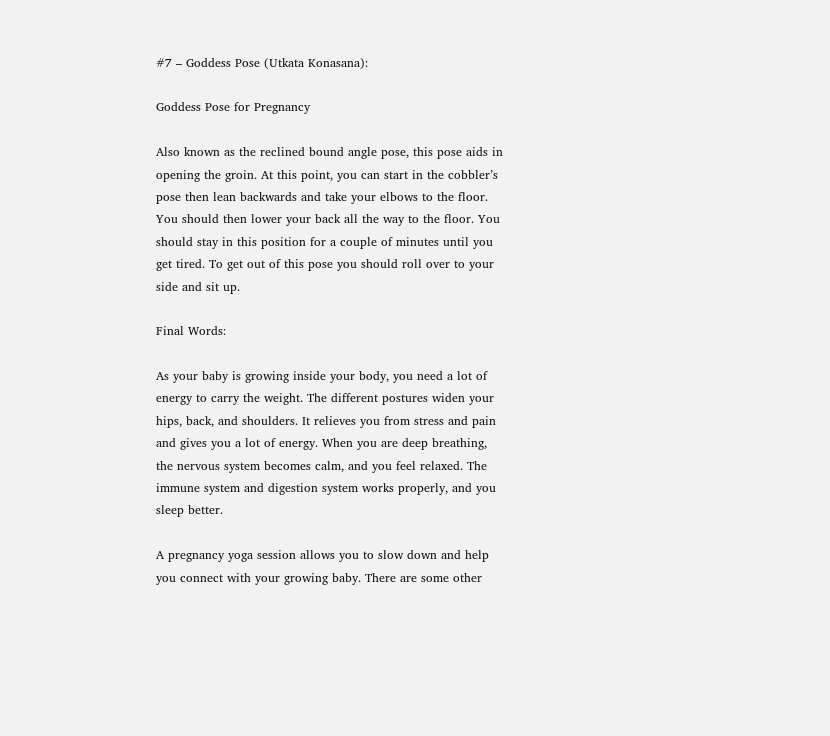#7 – Goddess Pose (Utkata Konasana):

Goddess Pose for Pregnancy

Also known as the reclined bound angle pose, this pose aids in opening the groin. At this point, you can start in the cobbler’s pose then lean backwards and take your elbows to the floor. You should then lower your back all the way to the floor. You should stay in this position for a couple of minutes until you get tired. To get out of this pose you should roll over to your side and sit up.

Final Words:

As your baby is growing inside your body, you need a lot of energy to carry the weight. The different postures widen your hips, back, and shoulders. It relieves you from stress and pain and gives you a lot of energy. When you are deep breathing, the nervous system becomes calm, and you feel relaxed. The immune system and digestion system works properly, and you sleep better.

A pregnancy yoga session allows you to slow down and help you connect with your growing baby. There are some other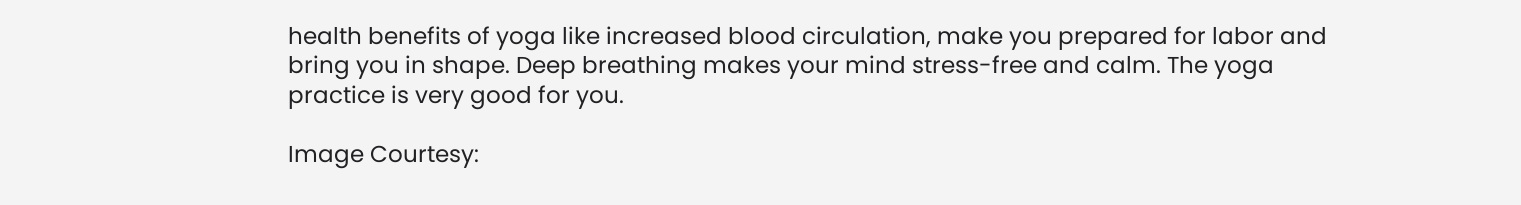health benefits of yoga like increased blood circulation, make you prepared for labor and bring you in shape. Deep breathing makes your mind stress-free and calm. The yoga practice is very good for you.

Image Courtesy: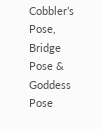Cobbler’s Pose, Bridge Pose & Goddess Pose